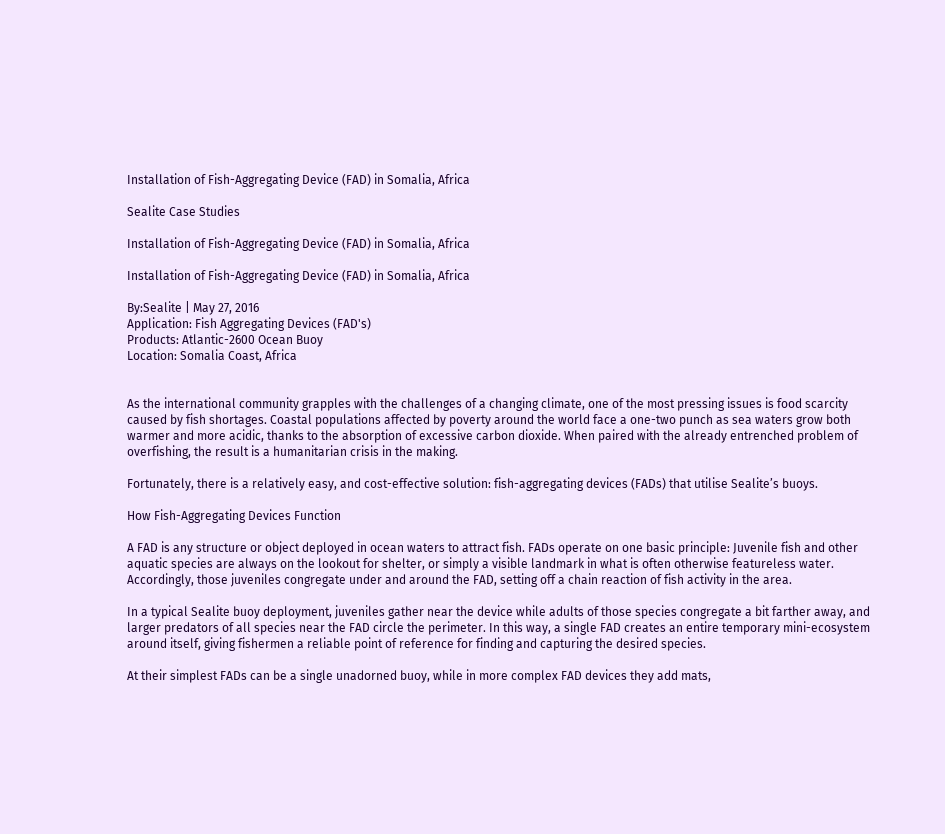Installation of Fish-Aggregating Device (FAD) in Somalia, Africa

Sealite Case Studies

Installation of Fish-Aggregating Device (FAD) in Somalia, Africa

Installation of Fish-Aggregating Device (FAD) in Somalia, Africa

By:Sealite | May 27, 2016
Application: Fish Aggregating Devices (FAD's)
Products: Atlantic-2600 Ocean Buoy
Location: Somalia Coast, Africa


As the international community grapples with the challenges of a changing climate, one of the most pressing issues is food scarcity caused by fish shortages. Coastal populations affected by poverty around the world face a one-two punch as sea waters grow both warmer and more acidic, thanks to the absorption of excessive carbon dioxide. When paired with the already entrenched problem of overfishing, the result is a humanitarian crisis in the making.

Fortunately, there is a relatively easy, and cost-effective solution: fish-aggregating devices (FADs) that utilise Sealite’s buoys.

How Fish-Aggregating Devices Function

A FAD is any structure or object deployed in ocean waters to attract fish. FADs operate on one basic principle: Juvenile fish and other aquatic species are always on the lookout for shelter, or simply a visible landmark in what is often otherwise featureless water. Accordingly, those juveniles congregate under and around the FAD, setting off a chain reaction of fish activity in the area.

In a typical Sealite buoy deployment, juveniles gather near the device while adults of those species congregate a bit farther away, and larger predators of all species near the FAD circle the perimeter. In this way, a single FAD creates an entire temporary mini-ecosystem around itself, giving fishermen a reliable point of reference for finding and capturing the desired species.

At their simplest FADs can be a single unadorned buoy, while in more complex FAD devices they add mats,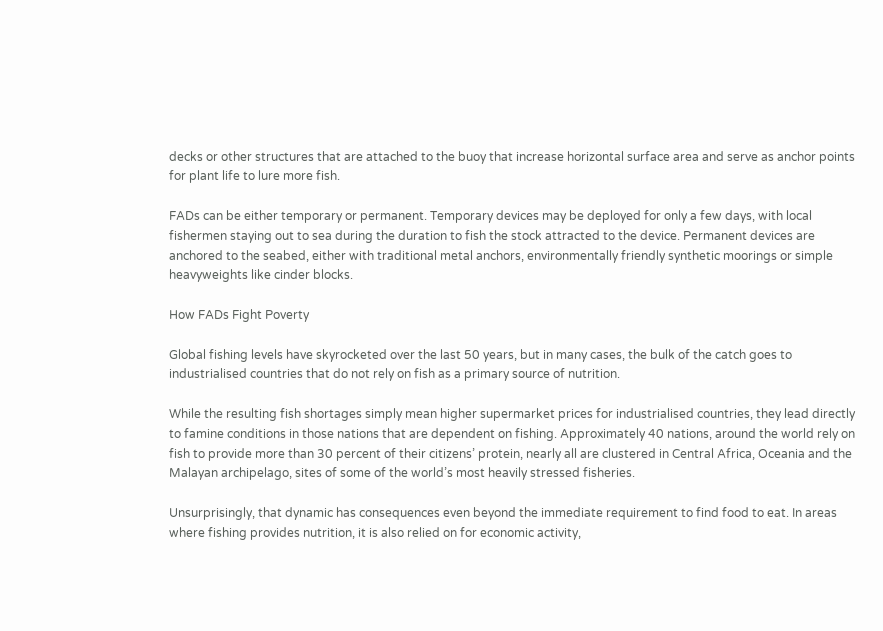decks or other structures that are attached to the buoy that increase horizontal surface area and serve as anchor points for plant life to lure more fish.

FADs can be either temporary or permanent. Temporary devices may be deployed for only a few days, with local fishermen staying out to sea during the duration to fish the stock attracted to the device. Permanent devices are anchored to the seabed, either with traditional metal anchors, environmentally friendly synthetic moorings or simple heavyweights like cinder blocks.

How FADs Fight Poverty

Global fishing levels have skyrocketed over the last 50 years, but in many cases, the bulk of the catch goes to industrialised countries that do not rely on fish as a primary source of nutrition.

While the resulting fish shortages simply mean higher supermarket prices for industrialised countries, they lead directly to famine conditions in those nations that are dependent on fishing. Approximately 40 nations, around the world rely on fish to provide more than 30 percent of their citizens’ protein, nearly all are clustered in Central Africa, Oceania and the Malayan archipelago, sites of some of the world’s most heavily stressed fisheries.

Unsurprisingly, that dynamic has consequences even beyond the immediate requirement to find food to eat. In areas where fishing provides nutrition, it is also relied on for economic activity,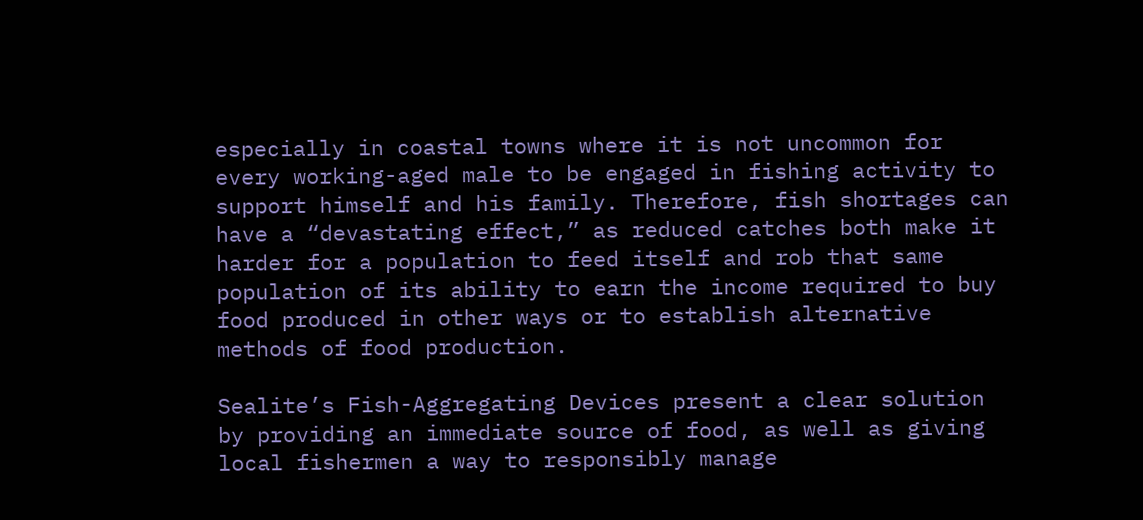especially in coastal towns where it is not uncommon for every working-aged male to be engaged in fishing activity to support himself and his family. Therefore, fish shortages can have a “devastating effect,” as reduced catches both make it harder for a population to feed itself and rob that same population of its ability to earn the income required to buy food produced in other ways or to establish alternative methods of food production.

Sealite’s Fish-Aggregating Devices present a clear solution by providing an immediate source of food, as well as giving local fishermen a way to responsibly manage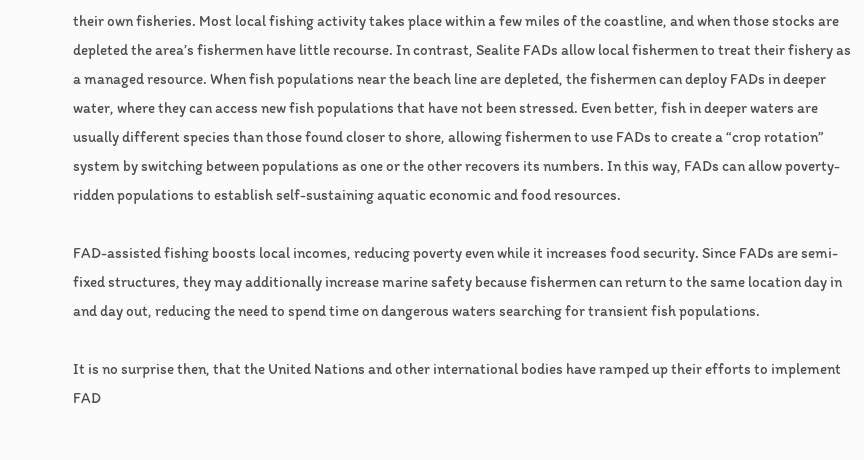their own fisheries. Most local fishing activity takes place within a few miles of the coastline, and when those stocks are depleted the area’s fishermen have little recourse. In contrast, Sealite FADs allow local fishermen to treat their fishery as a managed resource. When fish populations near the beach line are depleted, the fishermen can deploy FADs in deeper water, where they can access new fish populations that have not been stressed. Even better, fish in deeper waters are usually different species than those found closer to shore, allowing fishermen to use FADs to create a “crop rotation” system by switching between populations as one or the other recovers its numbers. In this way, FADs can allow poverty-ridden populations to establish self-sustaining aquatic economic and food resources.

FAD-assisted fishing boosts local incomes, reducing poverty even while it increases food security. Since FADs are semi-fixed structures, they may additionally increase marine safety because fishermen can return to the same location day in and day out, reducing the need to spend time on dangerous waters searching for transient fish populations.

It is no surprise then, that the United Nations and other international bodies have ramped up their efforts to implement FAD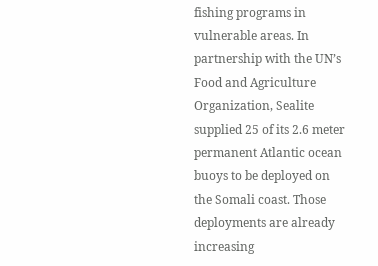fishing programs in vulnerable areas. In partnership with the UN’s Food and Agriculture Organization, Sealite supplied 25 of its 2.6 meter permanent Atlantic ocean buoys to be deployed on the Somali coast. Those deployments are already increasing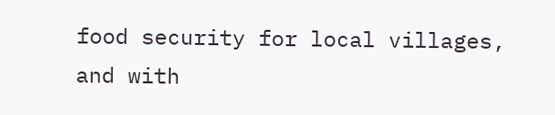food security for local villages, and with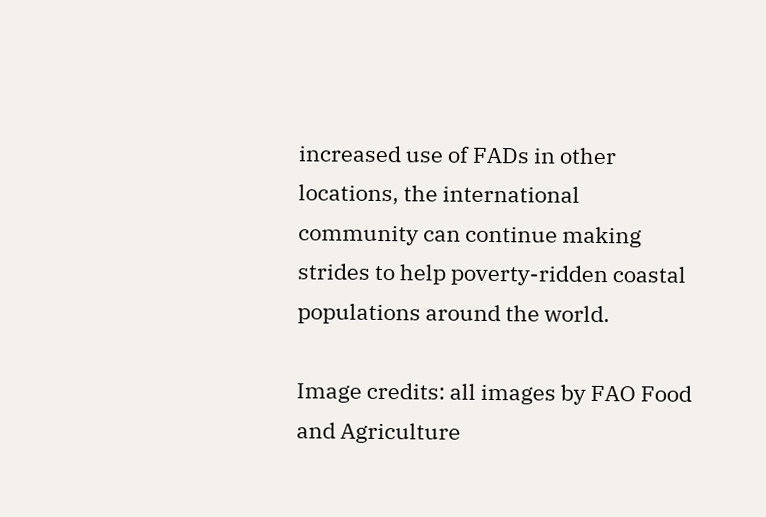increased use of FADs in other locations, the international community can continue making strides to help poverty-ridden coastal populations around the world.

Image credits: all images by FAO Food and Agriculture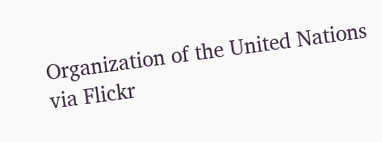Organization of the United Nations via Flickr